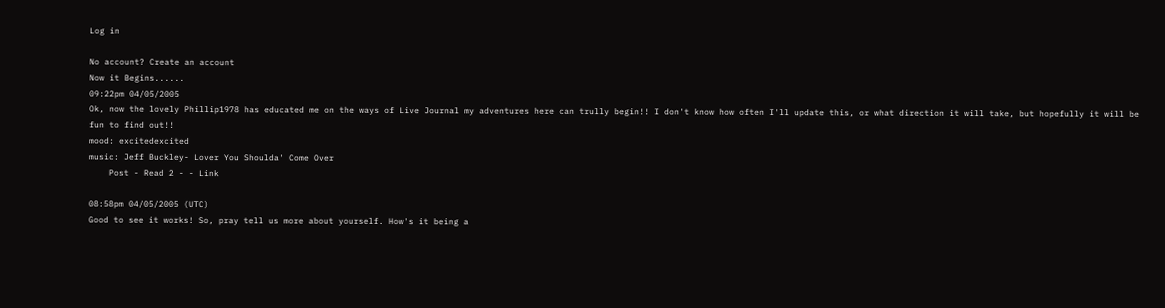Log in

No account? Create an account
Now it Begins......
09:22pm 04/05/2005
Ok, now the lovely Phillip1978 has educated me on the ways of Live Journal my adventures here can trully begin!! I don't know how often I'll update this, or what direction it will take, but hopefully it will be fun to find out!!
mood: excitedexcited
music: Jeff Buckley- Lover You Shoulda' Come Over
    Post - Read 2 - - Link

08:58pm 04/05/2005 (UTC)
Good to see it works! So, pray tell us more about yourself. How's it being a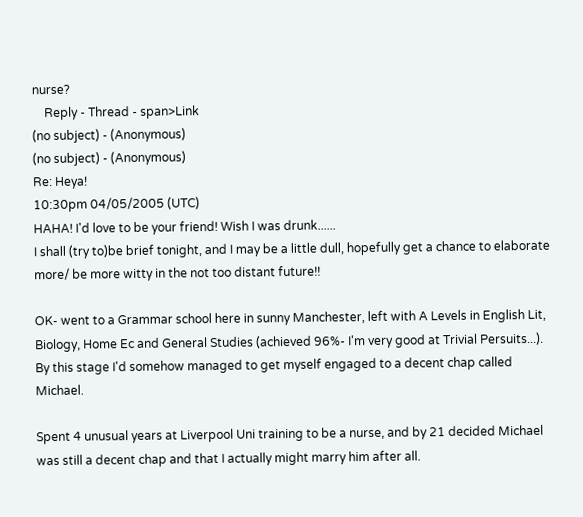nurse?
    Reply - Thread - span>Link
(no subject) - (Anonymous)
(no subject) - (Anonymous)
Re: Heya!
10:30pm 04/05/2005 (UTC)
HAHA! I'd love to be your friend! Wish I was drunk......
I shall (try to)be brief tonight, and I may be a little dull, hopefully get a chance to elaborate more/ be more witty in the not too distant future!!

OK- went to a Grammar school here in sunny Manchester, left with A Levels in English Lit, Biology, Home Ec and General Studies (achieved 96%- I'm very good at Trivial Persuits...). By this stage I'd somehow managed to get myself engaged to a decent chap called Michael.

Spent 4 unusual years at Liverpool Uni training to be a nurse, and by 21 decided Michael was still a decent chap and that I actually might marry him after all.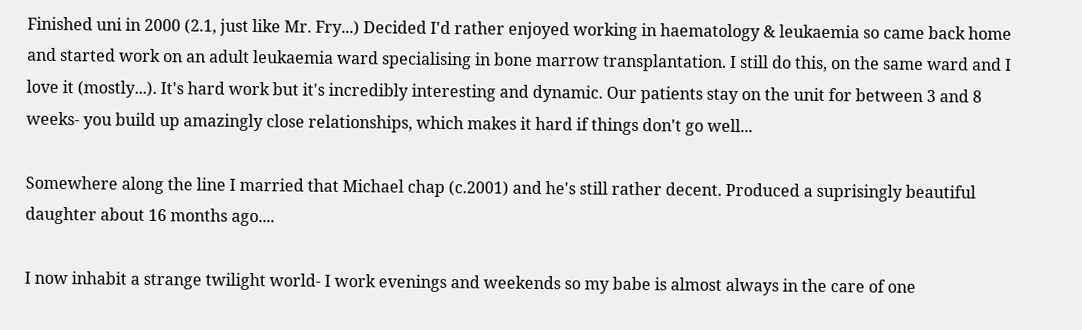Finished uni in 2000 (2.1, just like Mr. Fry...) Decided I'd rather enjoyed working in haematology & leukaemia so came back home and started work on an adult leukaemia ward specialising in bone marrow transplantation. I still do this, on the same ward and I love it (mostly...). It's hard work but it's incredibly interesting and dynamic. Our patients stay on the unit for between 3 and 8 weeks- you build up amazingly close relationships, which makes it hard if things don't go well...

Somewhere along the line I married that Michael chap (c.2001) and he's still rather decent. Produced a suprisingly beautiful daughter about 16 months ago....

I now inhabit a strange twilight world- I work evenings and weekends so my babe is almost always in the care of one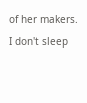of her makers. I don't sleep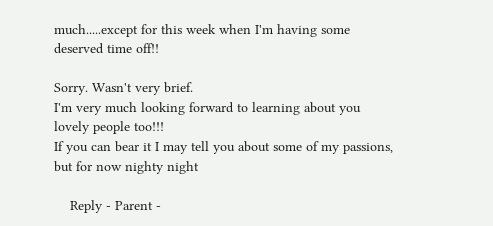much.....except for this week when I'm having some deserved time off!!

Sorry. Wasn't very brief.
I'm very much looking forward to learning about you lovely people too!!!
If you can bear it I may tell you about some of my passions, but for now nighty night

    Reply - Parent -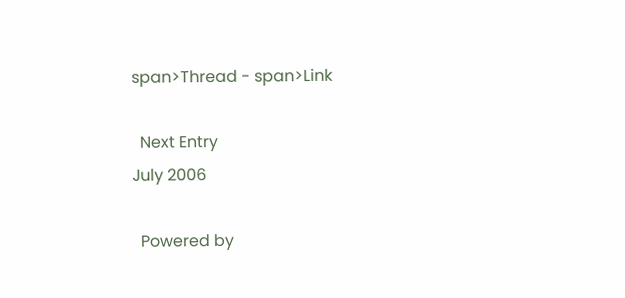span>Thread - span>Link

  Next Entry
July 2006

  Powered by